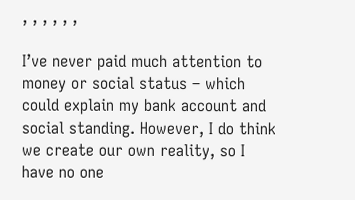, , , , , ,

I’ve never paid much attention to money or social status – which could explain my bank account and social standing. However, I do think we create our own reality, so I have no one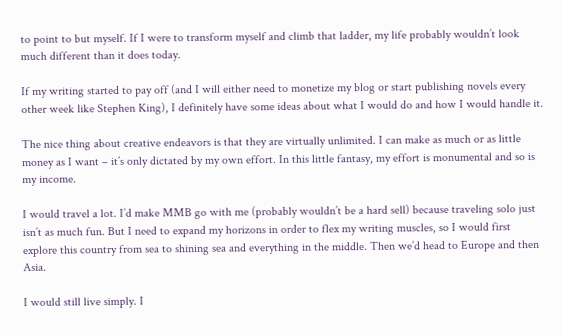to point to but myself. If I were to transform myself and climb that ladder, my life probably wouldn’t look much different than it does today.

If my writing started to pay off (and I will either need to monetize my blog or start publishing novels every other week like Stephen King), I definitely have some ideas about what I would do and how I would handle it.

The nice thing about creative endeavors is that they are virtually unlimited. I can make as much or as little money as I want – it’s only dictated by my own effort. In this little fantasy, my effort is monumental and so is my income.

I would travel a lot. I’d make MMB go with me (probably wouldn’t be a hard sell) because traveling solo just isn’t as much fun. But I need to expand my horizons in order to flex my writing muscles, so I would first explore this country from sea to shining sea and everything in the middle. Then we’d head to Europe and then Asia.

I would still live simply. I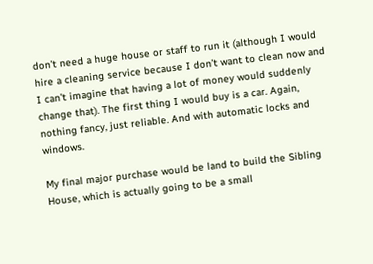don’t need a huge house or staff to run it (although I would hire a cleaning service because I don’t want to clean now and I can’t imagine that having a lot of money would suddenly change that). The first thing I would buy is a car. Again, nothing fancy, just reliable. And with automatic locks and windows.

My final major purchase would be land to build the Sibling House, which is actually going to be a small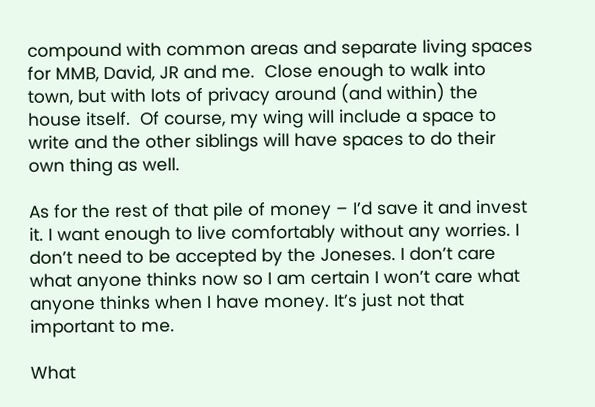compound with common areas and separate living spaces for MMB, David, JR and me.  Close enough to walk into town, but with lots of privacy around (and within) the house itself.  Of course, my wing will include a space to write and the other siblings will have spaces to do their own thing as well.

As for the rest of that pile of money – I’d save it and invest it. I want enough to live comfortably without any worries. I don’t need to be accepted by the Joneses. I don’t care what anyone thinks now so I am certain I won’t care what anyone thinks when I have money. It’s just not that important to me.

What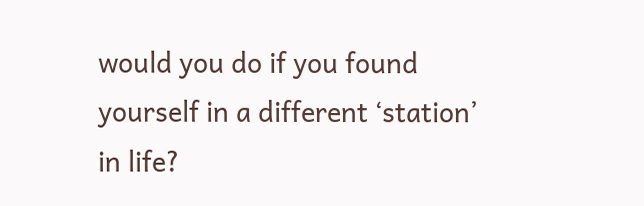would you do if you found yourself in a different ‘station’ in life?